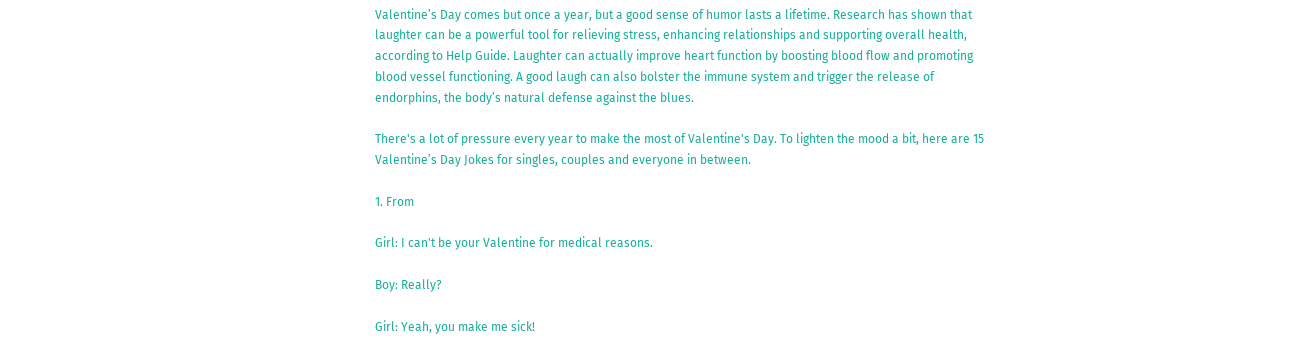Valentine’s Day comes but once a year, but a good sense of humor lasts a lifetime. Research has shown that laughter can be a powerful tool for relieving stress, enhancing relationships and supporting overall health, according to Help Guide. Laughter can actually improve heart function by boosting blood flow and promoting blood vessel functioning. A good laugh can also bolster the immune system and trigger the release of endorphins, the body’s natural defense against the blues.

There's a lot of pressure every year to make the most of Valentine's Day. To lighten the mood a bit, here are 15 Valentine’s Day Jokes for singles, couples and everyone in between.

1. From

Girl: I can't be your Valentine for medical reasons.

Boy: Really?

Girl: Yeah, you make me sick!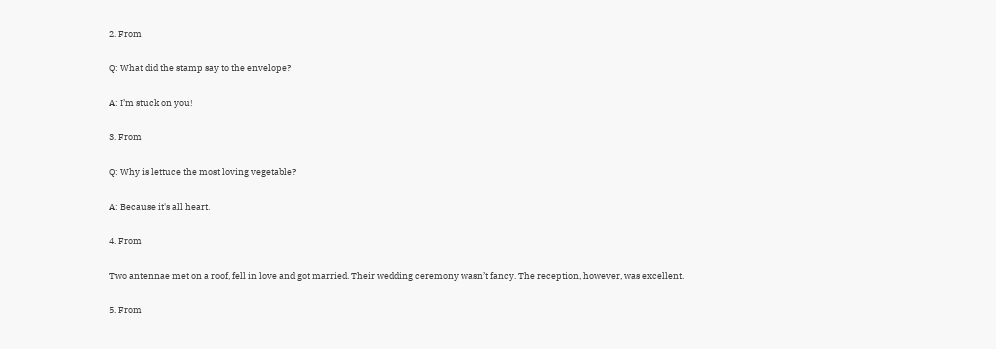2. From

Q: What did the stamp say to the envelope?

A: I’m stuck on you!

3. From

Q: Why is lettuce the most loving vegetable?

A: Because it's all heart.

4. From

Two antennae met on a roof, fell in love and got married. Their wedding ceremony wasn’t fancy. The reception, however, was excellent.

5. From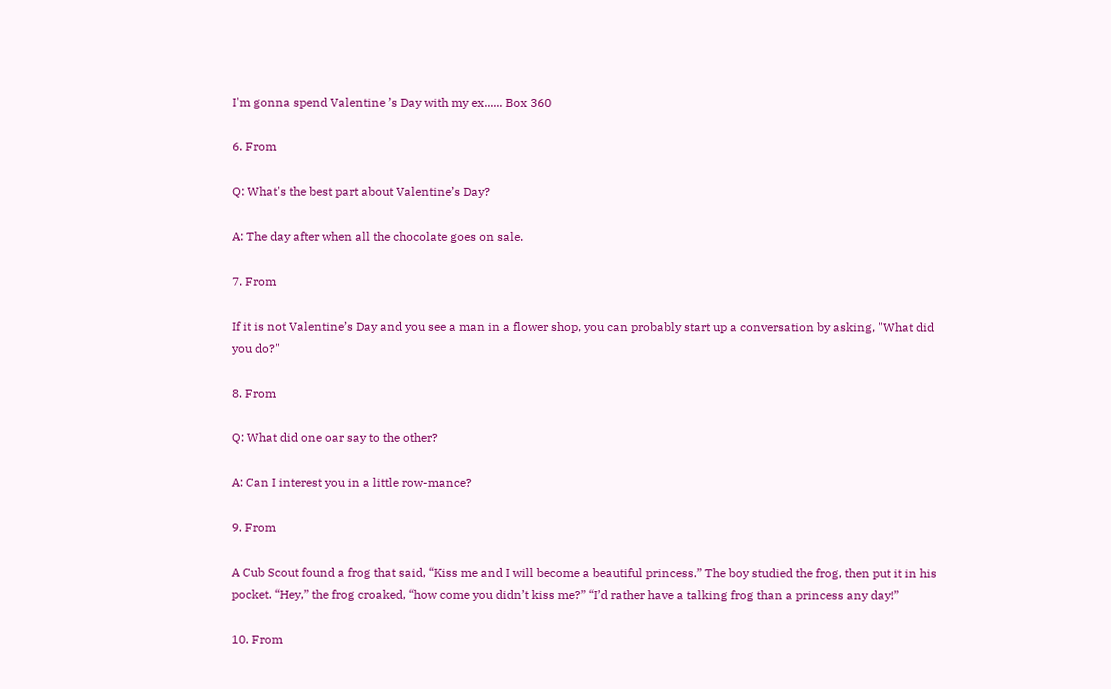I'm gonna spend Valentine ’s Day with my ex...... Box 360

6. From

Q: What's the best part about Valentine’s Day?

A: The day after when all the chocolate goes on sale.

7. From

If it is not Valentine’s Day and you see a man in a flower shop, you can probably start up a conversation by asking, "What did you do?"

8. From

Q: What did one oar say to the other?

A: Can I interest you in a little row-mance?

9. From

A Cub Scout found a frog that said, “Kiss me and I will become a beautiful princess.” The boy studied the frog, then put it in his pocket. “Hey,” the frog croaked, “how come you didn’t kiss me?” “I’d rather have a talking frog than a princess any day!”

10. From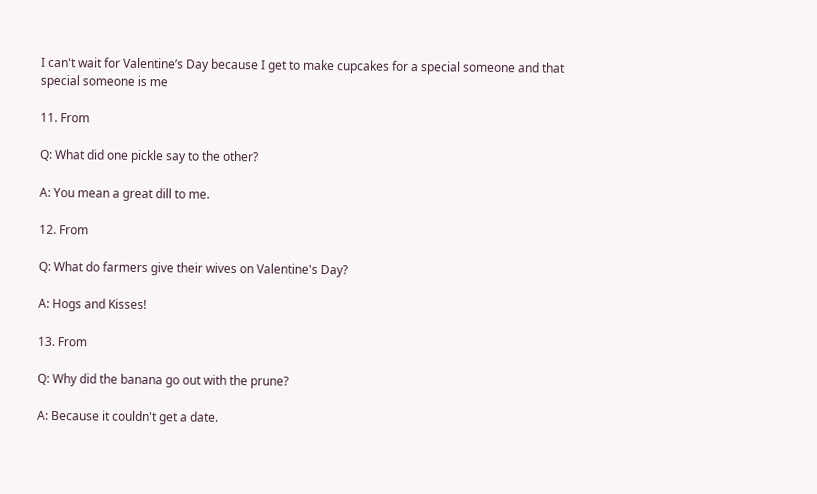I can't wait for Valentine’s Day because I get to make cupcakes for a special someone and that special someone is me

11. From

Q: What did one pickle say to the other?

A: You mean a great dill to me.

12. From

Q: What do farmers give their wives on Valentine's Day?

A: Hogs and Kisses!

13. From

Q: Why did the banana go out with the prune?

A: Because it couldn't get a date.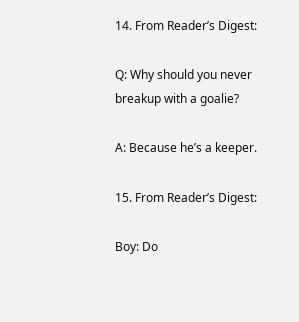14. From Reader’s Digest:

Q: Why should you never breakup with a goalie?

A: Because he’s a keeper.

15. From Reader’s Digest:

Boy: Do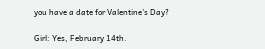you have a date for Valentine’s Day?

Girl: Yes, February 14th.